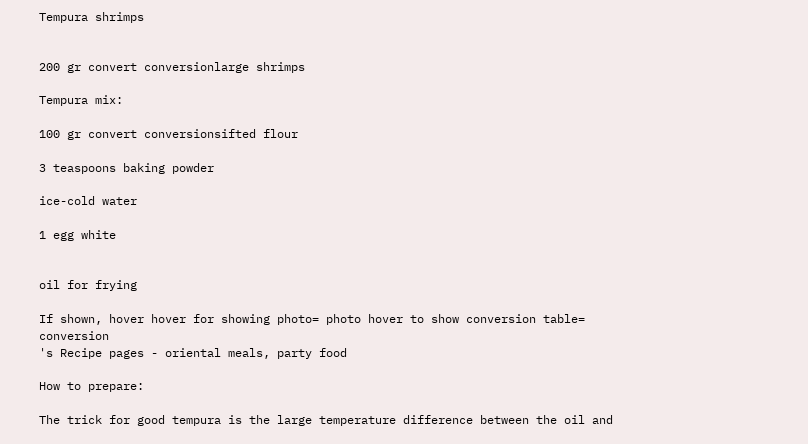Tempura shrimps


200 gr convert conversionlarge shrimps

Tempura mix:

100 gr convert conversionsifted flour

3 teaspoons baking powder

ice-cold water

1 egg white


oil for frying

If shown, hover hover for showing photo= photo hover to show conversion table= conversion
's Recipe pages - oriental meals, party food

How to prepare:

The trick for good tempura is the large temperature difference between the oil and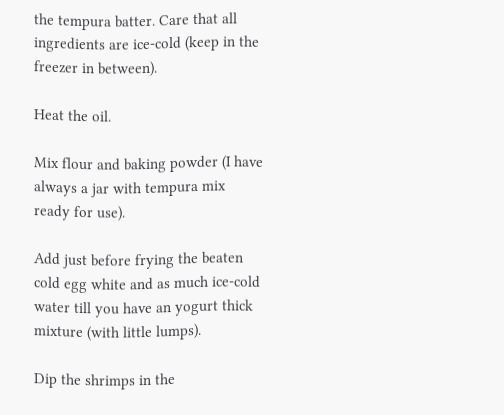the tempura batter. Care that all ingredients are ice-cold (keep in the freezer in between).

Heat the oil.

Mix flour and baking powder (I have always a jar with tempura mix ready for use).

Add just before frying the beaten cold egg white and as much ice-cold water till you have an yogurt thick mixture (with little lumps).

Dip the shrimps in the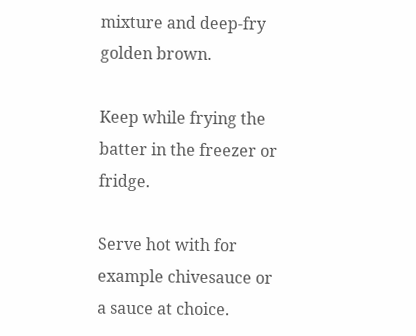mixture and deep-fry golden brown.

Keep while frying the batter in the freezer or fridge.

Serve hot with for example chivesauce or a sauce at choice.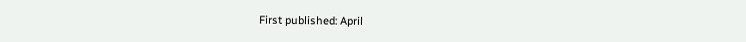First published: April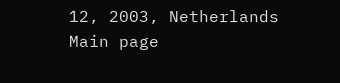12, 2003, Netherlands
Main page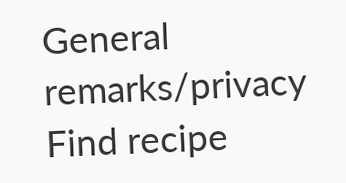General remarks/privacy
Find recipe